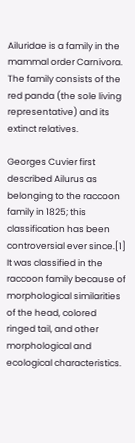Ailuridae is a family in the mammal order Carnivora. The family consists of the red panda (the sole living representative) and its extinct relatives.

Georges Cuvier first described Ailurus as belonging to the raccoon family in 1825; this classification has been controversial ever since.[1] It was classified in the raccoon family because of morphological similarities of the head, colored ringed tail, and other morphological and ecological characteristics.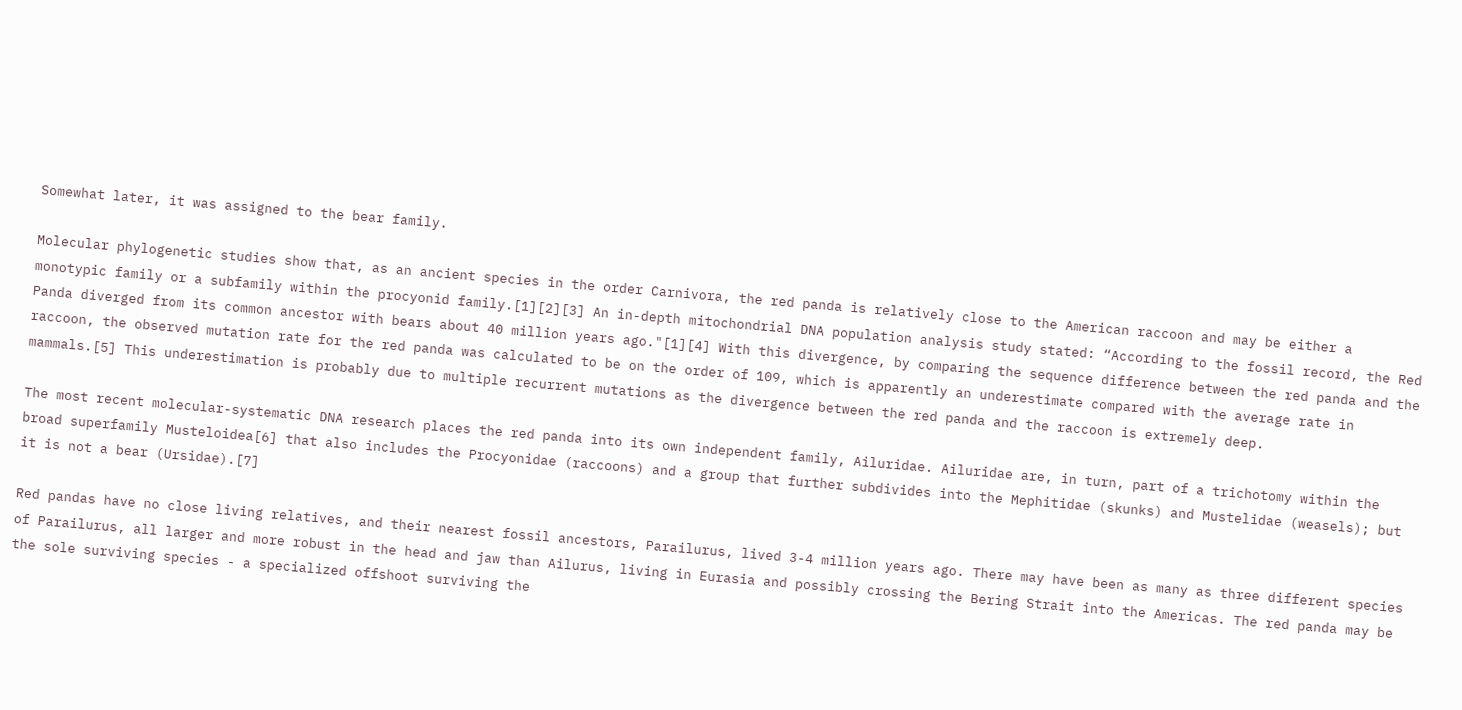Somewhat later, it was assigned to the bear family.

Molecular phylogenetic studies show that, as an ancient species in the order Carnivora, the red panda is relatively close to the American raccoon and may be either a monotypic family or a subfamily within the procyonid family.[1][2][3] An in-depth mitochondrial DNA population analysis study stated: “According to the fossil record, the Red Panda diverged from its common ancestor with bears about 40 million years ago."[1][4] With this divergence, by comparing the sequence difference between the red panda and the raccoon, the observed mutation rate for the red panda was calculated to be on the order of 109, which is apparently an underestimate compared with the average rate in mammals.[5] This underestimation is probably due to multiple recurrent mutations as the divergence between the red panda and the raccoon is extremely deep.

The most recent molecular-systematic DNA research places the red panda into its own independent family, Ailuridae. Ailuridae are, in turn, part of a trichotomy within the broad superfamily Musteloidea[6] that also includes the Procyonidae (raccoons) and a group that further subdivides into the Mephitidae (skunks) and Mustelidae (weasels); but it is not a bear (Ursidae).[7]

Red pandas have no close living relatives, and their nearest fossil ancestors, Parailurus, lived 3-4 million years ago. There may have been as many as three different species of Parailurus, all larger and more robust in the head and jaw than Ailurus, living in Eurasia and possibly crossing the Bering Strait into the Americas. The red panda may be the sole surviving species - a specialized offshoot surviving the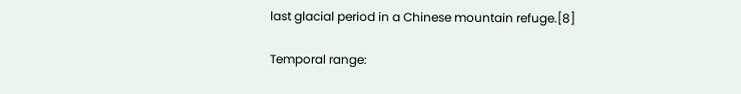last glacial period in a Chinese mountain refuge.[8]

Temporal range: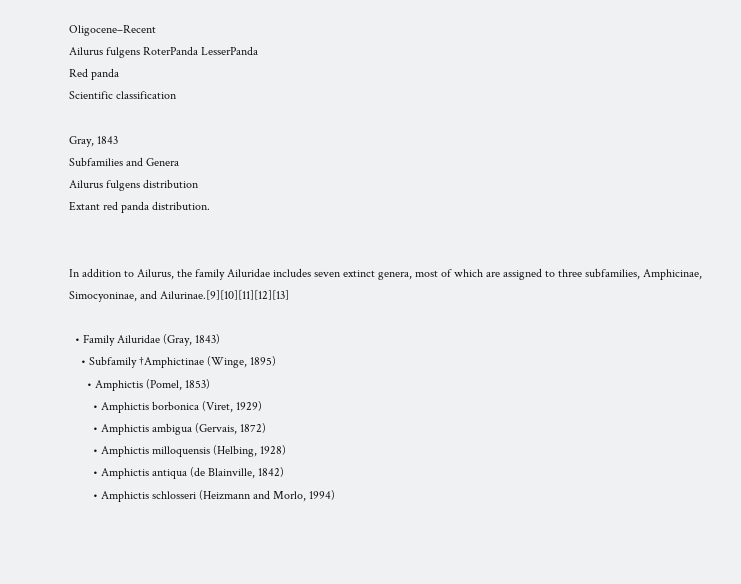Oligocene–Recent
Ailurus fulgens RoterPanda LesserPanda
Red panda
Scientific classification

Gray, 1843
Subfamilies and Genera
Ailurus fulgens distribution
Extant red panda distribution.


In addition to Ailurus, the family Ailuridae includes seven extinct genera, most of which are assigned to three subfamilies, Amphicinae, Simocyoninae, and Ailurinae.[9][10][11][12][13]

  • Family Ailuridae (Gray, 1843)
    • Subfamily †Amphictinae (Winge, 1895)
      • Amphictis (Pomel, 1853)
        • Amphictis borbonica (Viret, 1929)
        • Amphictis ambigua (Gervais, 1872)
        • Amphictis milloquensis (Helbing, 1928)
        • Amphictis antiqua (de Blainville, 1842)
        • Amphictis schlosseri (Heizmann and Morlo, 1994)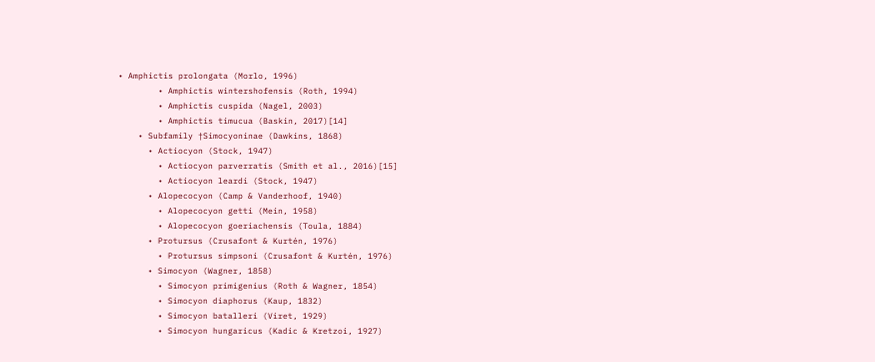• Amphictis prolongata (Morlo, 1996)
        • Amphictis wintershofensis (Roth, 1994)
        • Amphictis cuspida (Nagel, 2003)
        • Amphictis timucua (Baskin, 2017)[14]
    • Subfamily †Simocyoninae (Dawkins, 1868)
      • Actiocyon (Stock, 1947)
        • Actiocyon parverratis (Smith et al., 2016)[15]
        • Actiocyon leardi (Stock, 1947)
      • Alopecocyon (Camp & Vanderhoof, 1940)
        • Alopecocyon getti (Mein, 1958)
        • Alopecocyon goeriachensis (Toula, 1884)
      • Protursus (Crusafont & Kurtén, 1976)
        • Protursus simpsoni (Crusafont & Kurtén, 1976)
      • Simocyon (Wagner, 1858)
        • Simocyon primigenius (Roth & Wagner, 1854)
        • Simocyon diaphorus (Kaup, 1832)
        • Simocyon batalleri (Viret, 1929)
        • Simocyon hungaricus (Kadic & Kretzoi, 1927)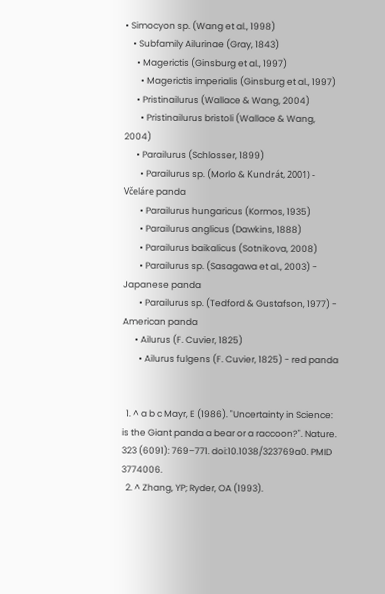• Simocyon sp. (Wang et al., 1998)
    • Subfamily Ailurinae (Gray, 1843)
      • Magerictis (Ginsburg et al., 1997)
        • Magerictis imperialis (Ginsburg et al., 1997)
      • Pristinailurus (Wallace & Wang, 2004)
        • Pristinailurus bristoli (Wallace & Wang, 2004)
      • Parailurus (Schlosser, 1899)
        • Parailurus sp. (Morlo & Kundrát, 2001) - Včeláre panda
        • Parailurus hungaricus (Kormos, 1935)
        • Parailurus anglicus (Dawkins, 1888)
        • Parailurus baikalicus (Sotnikova, 2008)
        • Parailurus sp. (Sasagawa et al., 2003) - Japanese panda
        • Parailurus sp. (Tedford & Gustafson, 1977) - American panda
      • Ailurus (F. Cuvier, 1825)
        • Ailurus fulgens (F. Cuvier, 1825) - red panda


  1. ^ a b c Mayr, E (1986). "Uncertainty in Science: is the Giant panda a bear or a raccoon?". Nature. 323 (6091): 769–771. doi:10.1038/323769a0. PMID 3774006.
  2. ^ Zhang, YP; Ryder, OA (1993).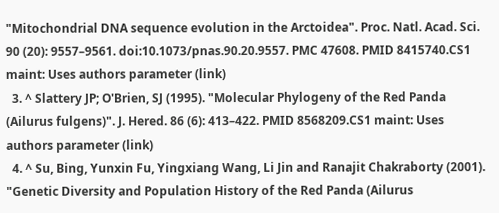"Mitochondrial DNA sequence evolution in the Arctoidea". Proc. Natl. Acad. Sci. 90 (20): 9557–9561. doi:10.1073/pnas.90.20.9557. PMC 47608. PMID 8415740.CS1 maint: Uses authors parameter (link)
  3. ^ Slattery JP; O'Brien, SJ (1995). "Molecular Phylogeny of the Red Panda (Ailurus fulgens)". J. Hered. 86 (6): 413–422. PMID 8568209.CS1 maint: Uses authors parameter (link)
  4. ^ Su, Bing, Yunxin Fu, Yingxiang Wang, Li Jin and Ranajit Chakraborty (2001). "Genetic Diversity and Population History of the Red Panda (Ailurus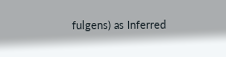fulgens) as Inferred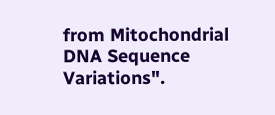from Mitochondrial DNA Sequence Variations".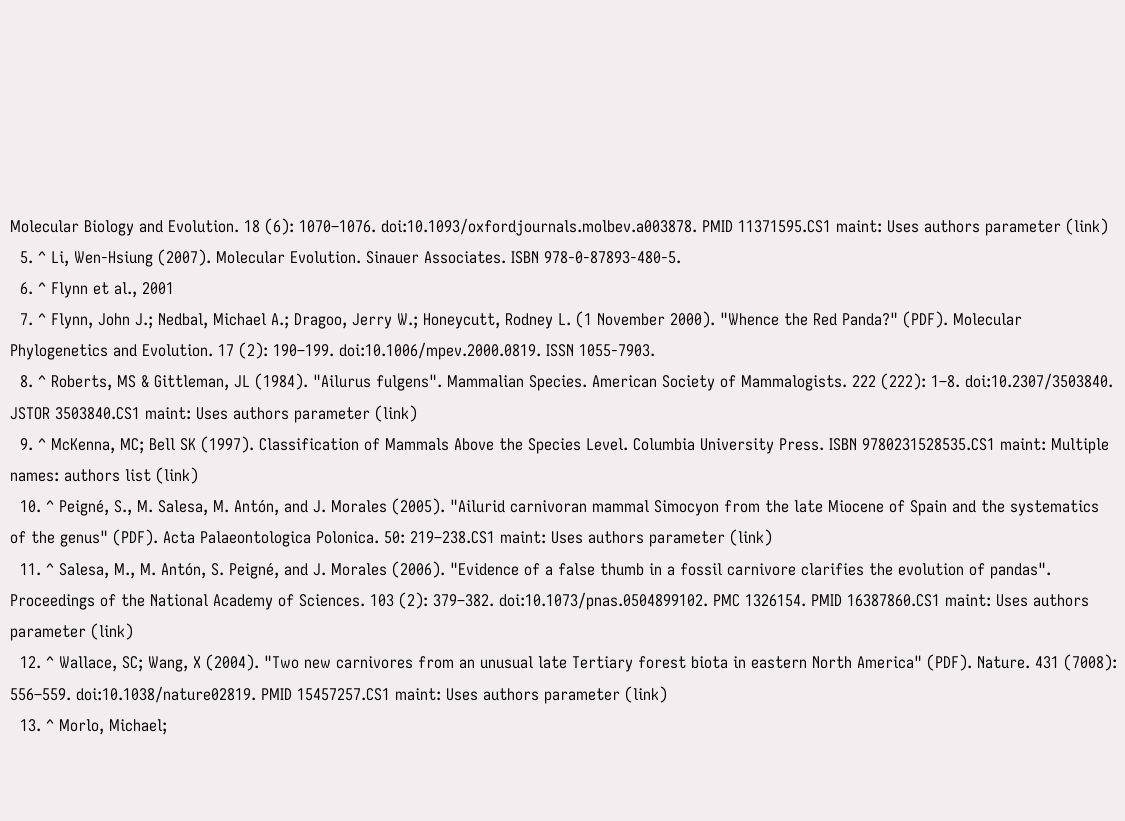Molecular Biology and Evolution. 18 (6): 1070–1076. doi:10.1093/oxfordjournals.molbev.a003878. PMID 11371595.CS1 maint: Uses authors parameter (link)
  5. ^ Li, Wen-Hsiung (2007). Molecular Evolution. Sinauer Associates. ISBN 978-0-87893-480-5.
  6. ^ Flynn et al., 2001
  7. ^ Flynn, John J.; Nedbal, Michael A.; Dragoo, Jerry W.; Honeycutt, Rodney L. (1 November 2000). "Whence the Red Panda?" (PDF). Molecular Phylogenetics and Evolution. 17 (2): 190–199. doi:10.1006/mpev.2000.0819. ISSN 1055-7903.
  8. ^ Roberts, MS & Gittleman, JL (1984). "Ailurus fulgens". Mammalian Species. American Society of Mammalogists. 222 (222): 1–8. doi:10.2307/3503840. JSTOR 3503840.CS1 maint: Uses authors parameter (link)
  9. ^ McKenna, MC; Bell SK (1997). Classification of Mammals Above the Species Level. Columbia University Press. ISBN 9780231528535.CS1 maint: Multiple names: authors list (link)
  10. ^ Peigné, S., M. Salesa, M. Antón, and J. Morales (2005). "Ailurid carnivoran mammal Simocyon from the late Miocene of Spain and the systematics of the genus" (PDF). Acta Palaeontologica Polonica. 50: 219–238.CS1 maint: Uses authors parameter (link)
  11. ^ Salesa, M., M. Antón, S. Peigné, and J. Morales (2006). "Evidence of a false thumb in a fossil carnivore clarifies the evolution of pandas". Proceedings of the National Academy of Sciences. 103 (2): 379–382. doi:10.1073/pnas.0504899102. PMC 1326154. PMID 16387860.CS1 maint: Uses authors parameter (link)
  12. ^ Wallace, SC; Wang, X (2004). "Two new carnivores from an unusual late Tertiary forest biota in eastern North America" (PDF). Nature. 431 (7008): 556–559. doi:10.1038/nature02819. PMID 15457257.CS1 maint: Uses authors parameter (link)
  13. ^ Morlo, Michael;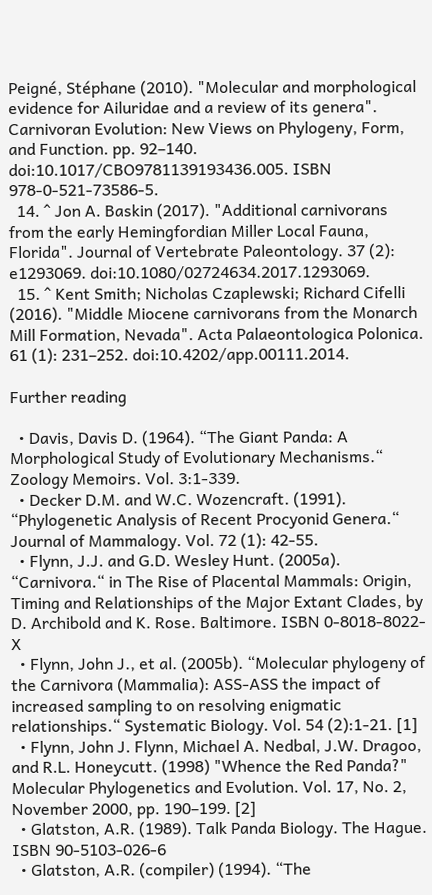Peigné, Stéphane (2010). "Molecular and morphological evidence for Ailuridae and a review of its genera". Carnivoran Evolution: New Views on Phylogeny, Form, and Function. pp. 92–140. doi:10.1017/CBO9781139193436.005. ISBN 978-0-521-73586-5.
  14. ^ Jon A. Baskin (2017). "Additional carnivorans from the early Hemingfordian Miller Local Fauna, Florida". Journal of Vertebrate Paleontology. 37 (2): e1293069. doi:10.1080/02724634.2017.1293069.
  15. ^ Kent Smith; Nicholas Czaplewski; Richard Cifelli (2016). "Middle Miocene carnivorans from the Monarch Mill Formation, Nevada". Acta Palaeontologica Polonica. 61 (1): 231–252. doi:10.4202/app.00111.2014.

Further reading

  • Davis, Davis D. (1964). “The Giant Panda: A Morphological Study of Evolutionary Mechanisms.“ Zoology Memoirs. Vol. 3:1-339.
  • Decker D.M. and W.C. Wozencraft. (1991). “Phylogenetic Analysis of Recent Procyonid Genera.“ Journal of Mammalogy. Vol. 72 (1): 42-55.
  • Flynn, J.J. and G.D. Wesley Hunt. (2005a). “Carnivora.“ in The Rise of Placental Mammals: Origin, Timing and Relationships of the Major Extant Clades, by D. Archibold and K. Rose. Baltimore. ISBN 0-8018-8022-X
  • Flynn, John J., et al. (2005b). “Molecular phylogeny of the Carnivora (Mammalia): ASS-ASS the impact of increased sampling to on resolving enigmatic relationships.“ Systematic Biology. Vol. 54 (2):1-21. [1]
  • Flynn, John J. Flynn, Michael A. Nedbal, J.W. Dragoo, and R.L. Honeycutt. (1998) "Whence the Red Panda?" Molecular Phylogenetics and Evolution. Vol. 17, No. 2, November 2000, pp. 190–199. [2]
  • Glatston, A.R. (1989). Talk Panda Biology. The Hague. ISBN 90-5103-026-6
  • Glatston, A.R. (compiler) (1994). “The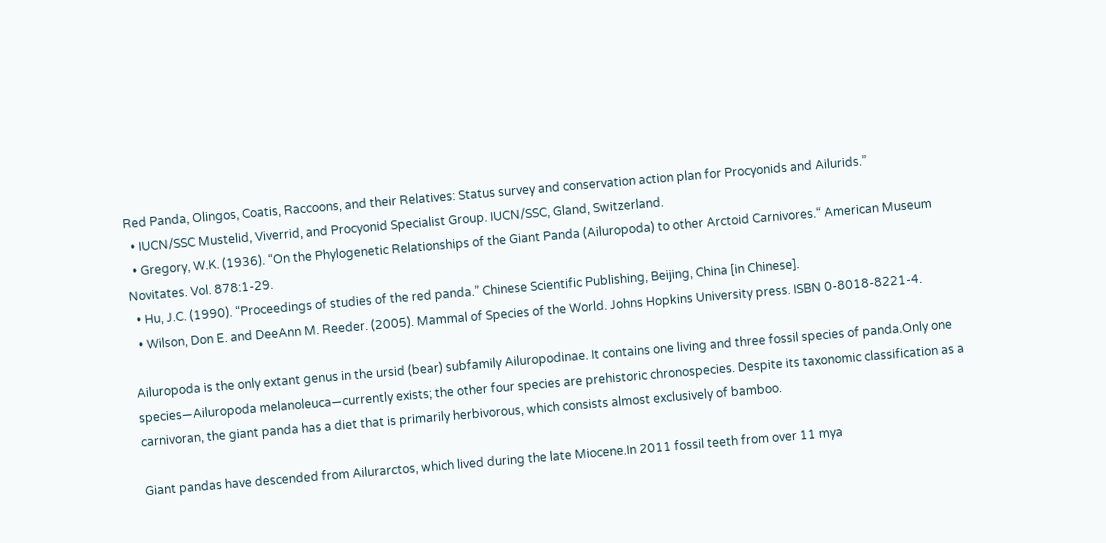Red Panda, Olingos, Coatis, Raccoons, and their Relatives: Status survey and conservation action plan for Procyonids and Ailurids.”
  • IUCN/SSC Mustelid, Viverrid, and Procyonid Specialist Group. IUCN/SSC, Gland, Switzerland.
  • Gregory, W.K. (1936). “On the Phylogenetic Relationships of the Giant Panda (Ailuropoda) to other Arctoid Carnivores.“ American Museum Novitates. Vol. 878:1-29.
  • Hu, J.C. (1990). “Proceedings of studies of the red panda.” Chinese Scientific Publishing, Beijing, China [in Chinese].
  • Wilson, Don E. and DeeAnn M. Reeder. (2005). Mammal of Species of the World. Johns Hopkins University press. ISBN 0-8018-8221-4.

Ailuropoda is the only extant genus in the ursid (bear) subfamily Ailuropodinae. It contains one living and three fossil species of panda.Only one species—Ailuropoda melanoleuca—currently exists; the other four species are prehistoric chronospecies. Despite its taxonomic classification as a carnivoran, the giant panda has a diet that is primarily herbivorous, which consists almost exclusively of bamboo.

Giant pandas have descended from Ailurarctos, which lived during the late Miocene.In 2011 fossil teeth from over 11 mya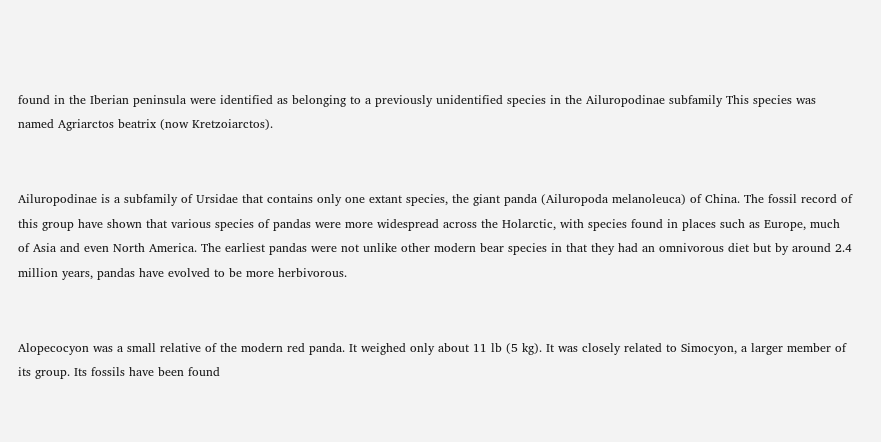found in the Iberian peninsula were identified as belonging to a previously unidentified species in the Ailuropodinae subfamily This species was named Agriarctos beatrix (now Kretzoiarctos).


Ailuropodinae is a subfamily of Ursidae that contains only one extant species, the giant panda (Ailuropoda melanoleuca) of China. The fossil record of this group have shown that various species of pandas were more widespread across the Holarctic, with species found in places such as Europe, much of Asia and even North America. The earliest pandas were not unlike other modern bear species in that they had an omnivorous diet but by around 2.4 million years, pandas have evolved to be more herbivorous.


Alopecocyon was a small relative of the modern red panda. It weighed only about 11 lb (5 kg). It was closely related to Simocyon, a larger member of its group. Its fossils have been found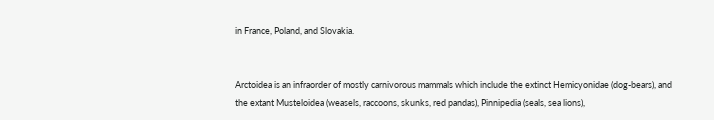in France, Poland, and Slovakia.


Arctoidea is an infraorder of mostly carnivorous mammals which include the extinct Hemicyonidae (dog-bears), and the extant Musteloidea (weasels, raccoons, skunks, red pandas), Pinnipedia (seals, sea lions),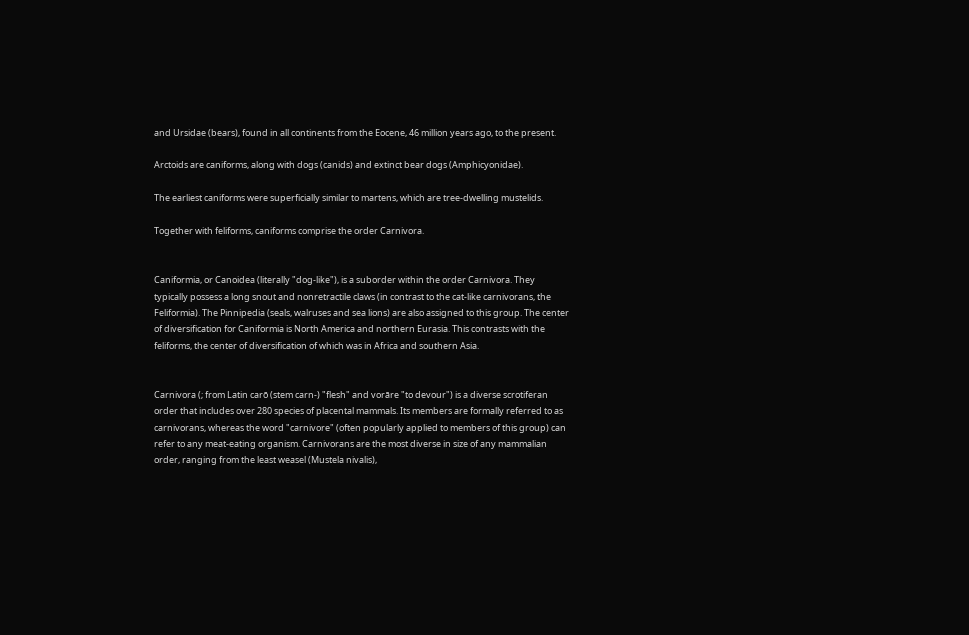and Ursidae (bears), found in all continents from the Eocene, 46 million years ago, to the present.

Arctoids are caniforms, along with dogs (canids) and extinct bear dogs (Amphicyonidae).

The earliest caniforms were superficially similar to martens, which are tree-dwelling mustelids.

Together with feliforms, caniforms comprise the order Carnivora.


Caniformia, or Canoidea (literally "dog-like"), is a suborder within the order Carnivora. They typically possess a long snout and nonretractile claws (in contrast to the cat-like carnivorans, the Feliformia). The Pinnipedia (seals, walruses and sea lions) are also assigned to this group. The center of diversification for Caniformia is North America and northern Eurasia. This contrasts with the feliforms, the center of diversification of which was in Africa and southern Asia.


Carnivora (; from Latin carō (stem carn-) "flesh" and vorāre "to devour") is a diverse scrotiferan order that includes over 280 species of placental mammals. Its members are formally referred to as carnivorans, whereas the word "carnivore" (often popularly applied to members of this group) can refer to any meat-eating organism. Carnivorans are the most diverse in size of any mammalian order, ranging from the least weasel (Mustela nivalis),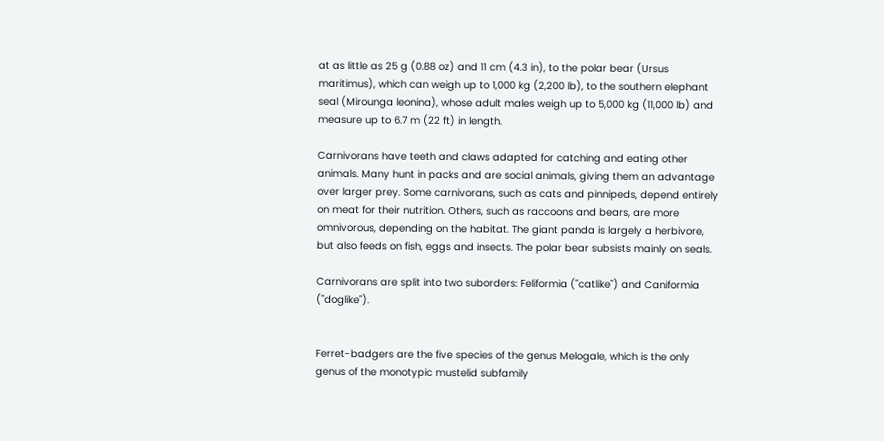at as little as 25 g (0.88 oz) and 11 cm (4.3 in), to the polar bear (Ursus maritimus), which can weigh up to 1,000 kg (2,200 lb), to the southern elephant seal (Mirounga leonina), whose adult males weigh up to 5,000 kg (11,000 lb) and measure up to 6.7 m (22 ft) in length.

Carnivorans have teeth and claws adapted for catching and eating other animals. Many hunt in packs and are social animals, giving them an advantage over larger prey. Some carnivorans, such as cats and pinnipeds, depend entirely on meat for their nutrition. Others, such as raccoons and bears, are more omnivorous, depending on the habitat. The giant panda is largely a herbivore, but also feeds on fish, eggs and insects. The polar bear subsists mainly on seals.

Carnivorans are split into two suborders: Feliformia ("catlike") and Caniformia ("doglike").


Ferret-badgers are the five species of the genus Melogale, which is the only genus of the monotypic mustelid subfamily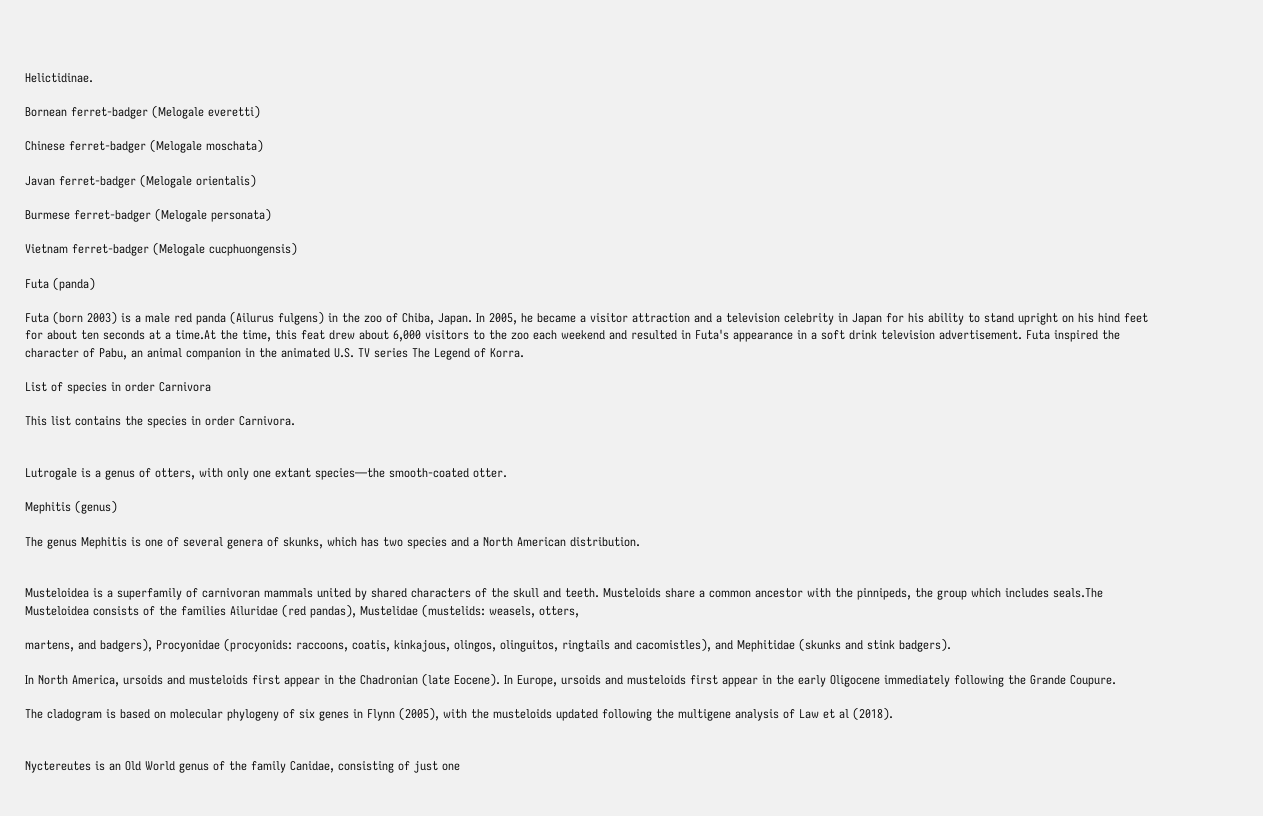Helictidinae.

Bornean ferret-badger (Melogale everetti)

Chinese ferret-badger (Melogale moschata)

Javan ferret-badger (Melogale orientalis)

Burmese ferret-badger (Melogale personata)

Vietnam ferret-badger (Melogale cucphuongensis)

Futa (panda)

Futa (born 2003) is a male red panda (Ailurus fulgens) in the zoo of Chiba, Japan. In 2005, he became a visitor attraction and a television celebrity in Japan for his ability to stand upright on his hind feet for about ten seconds at a time.At the time, this feat drew about 6,000 visitors to the zoo each weekend and resulted in Futa's appearance in a soft drink television advertisement. Futa inspired the character of Pabu, an animal companion in the animated U.S. TV series The Legend of Korra.

List of species in order Carnivora

This list contains the species in order Carnivora.


Lutrogale is a genus of otters, with only one extant species—the smooth-coated otter.

Mephitis (genus)

The genus Mephitis is one of several genera of skunks, which has two species and a North American distribution.


Musteloidea is a superfamily of carnivoran mammals united by shared characters of the skull and teeth. Musteloids share a common ancestor with the pinnipeds, the group which includes seals.The Musteloidea consists of the families Ailuridae (red pandas), Mustelidae (mustelids: weasels, otters,

martens, and badgers), Procyonidae (procyonids: raccoons, coatis, kinkajous, olingos, olinguitos, ringtails and cacomistles), and Mephitidae (skunks and stink badgers).

In North America, ursoids and musteloids first appear in the Chadronian (late Eocene). In Europe, ursoids and musteloids first appear in the early Oligocene immediately following the Grande Coupure.

The cladogram is based on molecular phylogeny of six genes in Flynn (2005), with the musteloids updated following the multigene analysis of Law et al (2018).


Nyctereutes is an Old World genus of the family Canidae, consisting of just one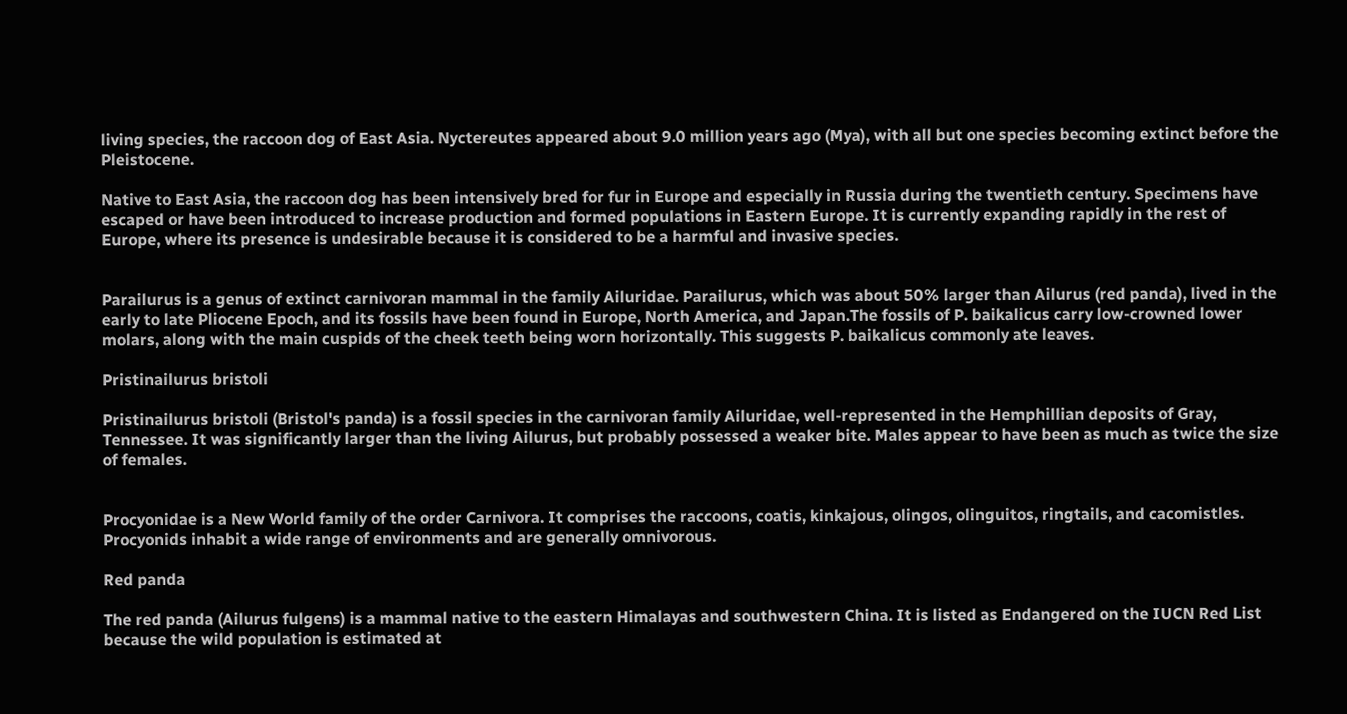living species, the raccoon dog of East Asia. Nyctereutes appeared about 9.0 million years ago (Mya), with all but one species becoming extinct before the Pleistocene.

Native to East Asia, the raccoon dog has been intensively bred for fur in Europe and especially in Russia during the twentieth century. Specimens have escaped or have been introduced to increase production and formed populations in Eastern Europe. It is currently expanding rapidly in the rest of Europe, where its presence is undesirable because it is considered to be a harmful and invasive species.


Parailurus is a genus of extinct carnivoran mammal in the family Ailuridae. Parailurus, which was about 50% larger than Ailurus (red panda), lived in the early to late Pliocene Epoch, and its fossils have been found in Europe, North America, and Japan.The fossils of P. baikalicus carry low-crowned lower molars, along with the main cuspids of the cheek teeth being worn horizontally. This suggests P. baikalicus commonly ate leaves.

Pristinailurus bristoli

Pristinailurus bristoli (Bristol's panda) is a fossil species in the carnivoran family Ailuridae, well-represented in the Hemphillian deposits of Gray, Tennessee. It was significantly larger than the living Ailurus, but probably possessed a weaker bite. Males appear to have been as much as twice the size of females.


Procyonidae is a New World family of the order Carnivora. It comprises the raccoons, coatis, kinkajous, olingos, olinguitos, ringtails, and cacomistles. Procyonids inhabit a wide range of environments and are generally omnivorous.

Red panda

The red panda (Ailurus fulgens) is a mammal native to the eastern Himalayas and southwestern China. It is listed as Endangered on the IUCN Red List because the wild population is estimated at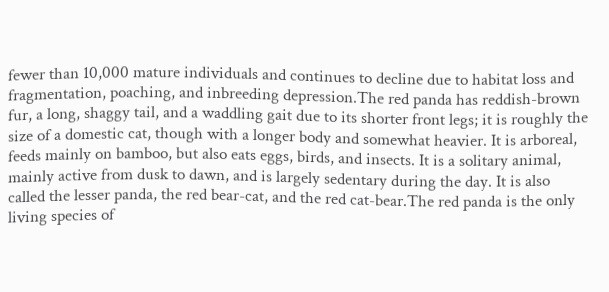fewer than 10,000 mature individuals and continues to decline due to habitat loss and fragmentation, poaching, and inbreeding depression.The red panda has reddish-brown fur, a long, shaggy tail, and a waddling gait due to its shorter front legs; it is roughly the size of a domestic cat, though with a longer body and somewhat heavier. It is arboreal, feeds mainly on bamboo, but also eats eggs, birds, and insects. It is a solitary animal, mainly active from dusk to dawn, and is largely sedentary during the day. It is also called the lesser panda, the red bear-cat, and the red cat-bear.The red panda is the only living species of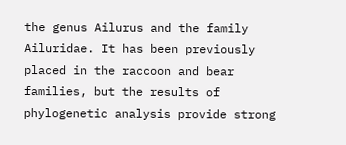the genus Ailurus and the family Ailuridae. It has been previously placed in the raccoon and bear families, but the results of phylogenetic analysis provide strong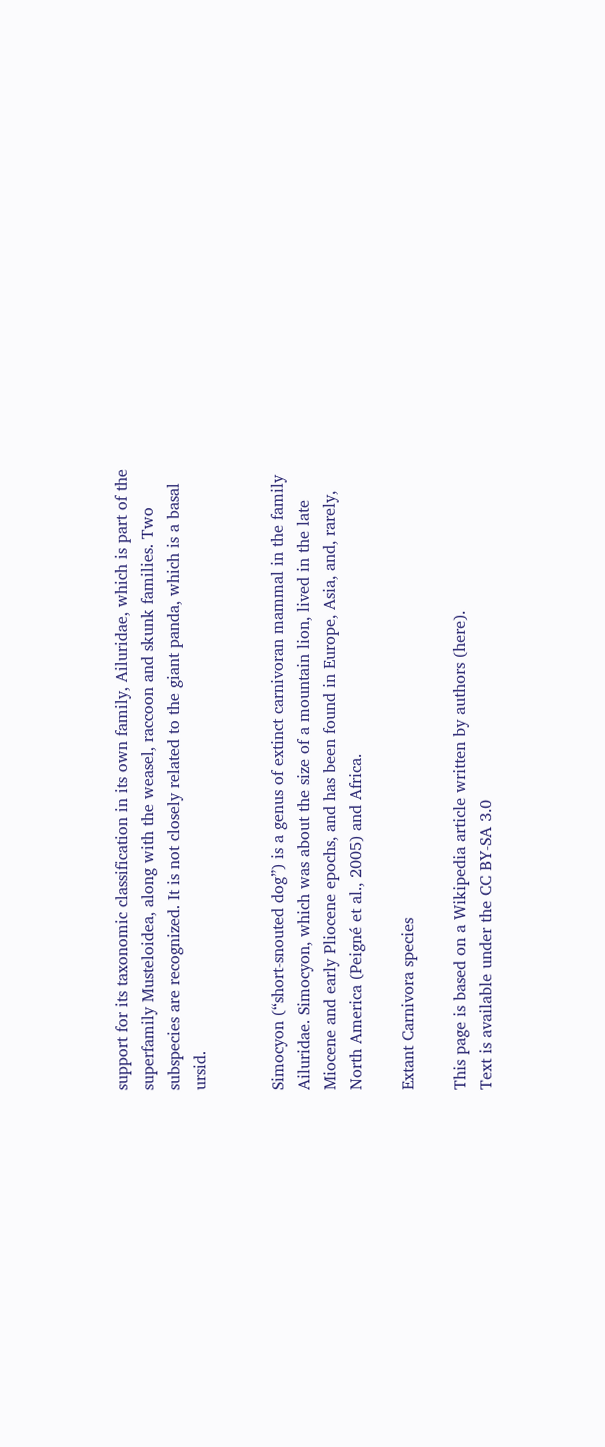support for its taxonomic classification in its own family, Ailuridae, which is part of the superfamily Musteloidea, along with the weasel, raccoon and skunk families. Two subspecies are recognized. It is not closely related to the giant panda, which is a basal ursid.


Simocyon (“short-snouted dog”) is a genus of extinct carnivoran mammal in the family Ailuridae. Simocyon, which was about the size of a mountain lion, lived in the late Miocene and early Pliocene epochs, and has been found in Europe, Asia, and, rarely, North America (Peigné et al., 2005) and Africa.

Extant Carnivora species

This page is based on a Wikipedia article written by authors (here).
Text is available under the CC BY-SA 3.0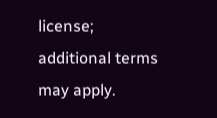license; additional terms may apply.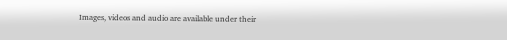Images, videos and audio are available under their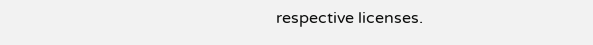respective licenses.